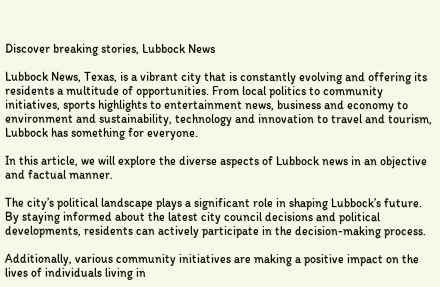Discover breaking stories, Lubbock News

Lubbock News, Texas, is a vibrant city that is constantly evolving and offering its residents a multitude of opportunities. From local politics to community initiatives, sports highlights to entertainment news, business and economy to environment and sustainability, technology and innovation to travel and tourism, Lubbock has something for everyone.

In this article, we will explore the diverse aspects of Lubbock news in an objective and factual manner.

The city’s political landscape plays a significant role in shaping Lubbock’s future. By staying informed about the latest city council decisions and political developments, residents can actively participate in the decision-making process.

Additionally, various community initiatives are making a positive impact on the lives of individuals living in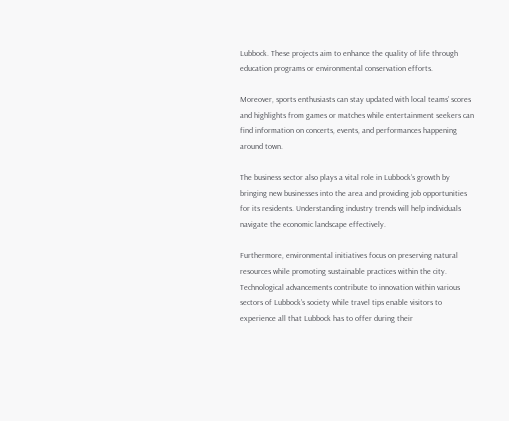Lubbock. These projects aim to enhance the quality of life through education programs or environmental conservation efforts.

Moreover, sports enthusiasts can stay updated with local teams’ scores and highlights from games or matches while entertainment seekers can find information on concerts, events, and performances happening around town.

The business sector also plays a vital role in Lubbock’s growth by bringing new businesses into the area and providing job opportunities for its residents. Understanding industry trends will help individuals navigate the economic landscape effectively.

Furthermore, environmental initiatives focus on preserving natural resources while promoting sustainable practices within the city. Technological advancements contribute to innovation within various sectors of Lubbock’s society while travel tips enable visitors to experience all that Lubbock has to offer during their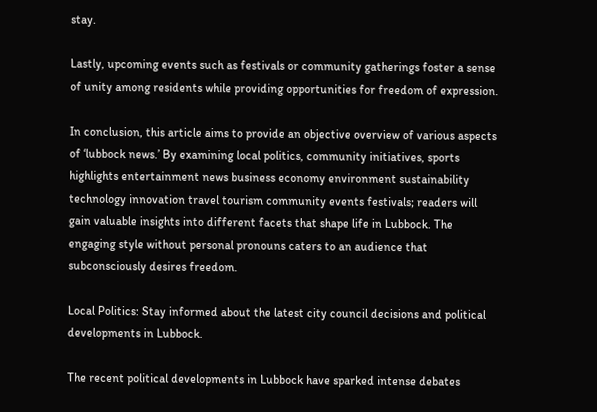stay.

Lastly, upcoming events such as festivals or community gatherings foster a sense of unity among residents while providing opportunities for freedom of expression.

In conclusion, this article aims to provide an objective overview of various aspects of ‘lubbock news.’ By examining local politics, community initiatives, sports highlights entertainment news business economy environment sustainability technology innovation travel tourism community events festivals; readers will gain valuable insights into different facets that shape life in Lubbock. The engaging style without personal pronouns caters to an audience that subconsciously desires freedom.

Local Politics: Stay informed about the latest city council decisions and political developments in Lubbock.

The recent political developments in Lubbock have sparked intense debates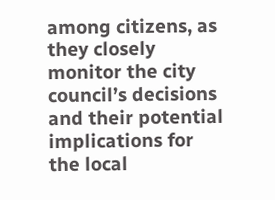among citizens, as they closely monitor the city council’s decisions and their potential implications for the local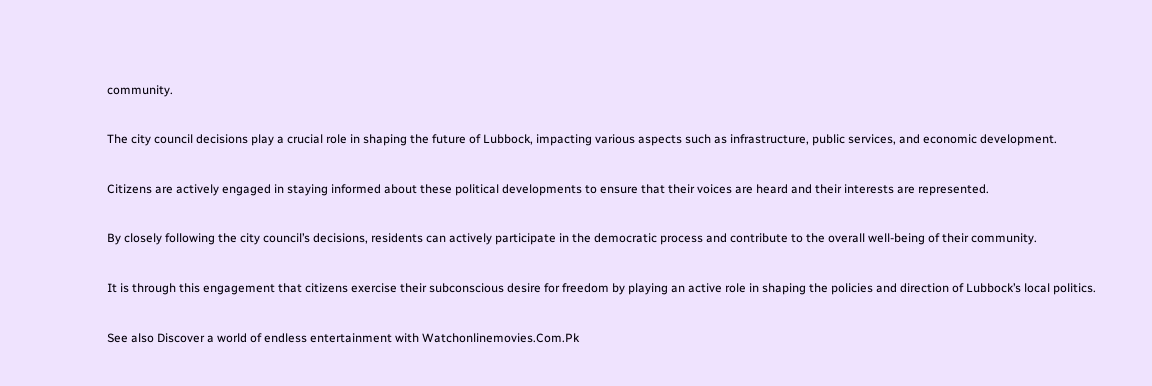community.

The city council decisions play a crucial role in shaping the future of Lubbock, impacting various aspects such as infrastructure, public services, and economic development.

Citizens are actively engaged in staying informed about these political developments to ensure that their voices are heard and their interests are represented.

By closely following the city council’s decisions, residents can actively participate in the democratic process and contribute to the overall well-being of their community.

It is through this engagement that citizens exercise their subconscious desire for freedom by playing an active role in shaping the policies and direction of Lubbock’s local politics.

See also Discover a world of endless entertainment with Watchonlinemovies.Com.Pk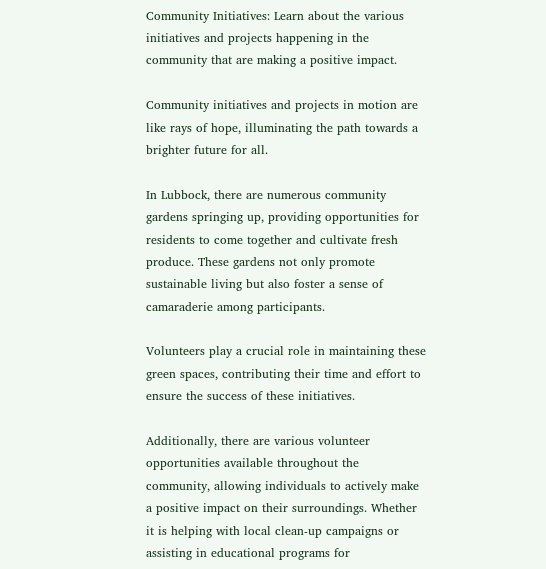Community Initiatives: Learn about the various initiatives and projects happening in the community that are making a positive impact.

Community initiatives and projects in motion are like rays of hope, illuminating the path towards a brighter future for all.

In Lubbock, there are numerous community gardens springing up, providing opportunities for residents to come together and cultivate fresh produce. These gardens not only promote sustainable living but also foster a sense of camaraderie among participants.

Volunteers play a crucial role in maintaining these green spaces, contributing their time and effort to ensure the success of these initiatives.

Additionally, there are various volunteer opportunities available throughout the community, allowing individuals to actively make a positive impact on their surroundings. Whether it is helping with local clean-up campaigns or assisting in educational programs for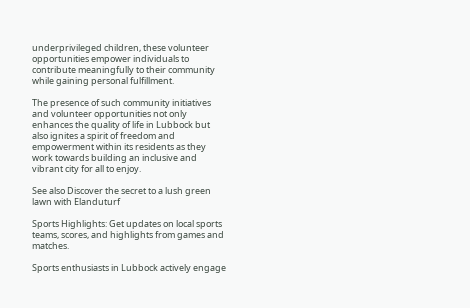underprivileged children, these volunteer opportunities empower individuals to contribute meaningfully to their community while gaining personal fulfillment.

The presence of such community initiatives and volunteer opportunities not only enhances the quality of life in Lubbock but also ignites a spirit of freedom and empowerment within its residents as they work towards building an inclusive and vibrant city for all to enjoy.

See also Discover the secret to a lush green lawn with Elanduturf

Sports Highlights: Get updates on local sports teams, scores, and highlights from games and matches.

Sports enthusiasts in Lubbock actively engage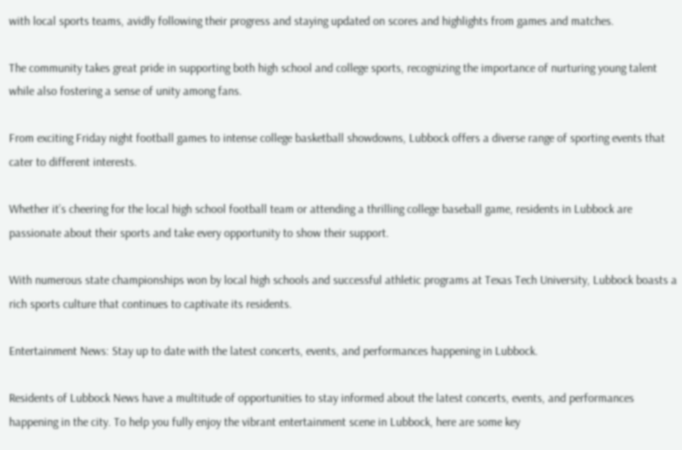with local sports teams, avidly following their progress and staying updated on scores and highlights from games and matches.

The community takes great pride in supporting both high school and college sports, recognizing the importance of nurturing young talent while also fostering a sense of unity among fans.

From exciting Friday night football games to intense college basketball showdowns, Lubbock offers a diverse range of sporting events that cater to different interests.

Whether it’s cheering for the local high school football team or attending a thrilling college baseball game, residents in Lubbock are passionate about their sports and take every opportunity to show their support.

With numerous state championships won by local high schools and successful athletic programs at Texas Tech University, Lubbock boasts a rich sports culture that continues to captivate its residents.

Entertainment News: Stay up to date with the latest concerts, events, and performances happening in Lubbock.

Residents of Lubbock News have a multitude of opportunities to stay informed about the latest concerts, events, and performances happening in the city. To help you fully enjoy the vibrant entertainment scene in Lubbock, here are some key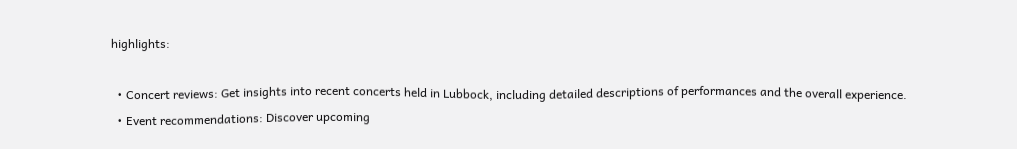highlights:

  • Concert reviews: Get insights into recent concerts held in Lubbock, including detailed descriptions of performances and the overall experience.
  • Event recommendations: Discover upcoming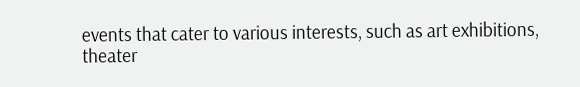events that cater to various interests, such as art exhibitions, theater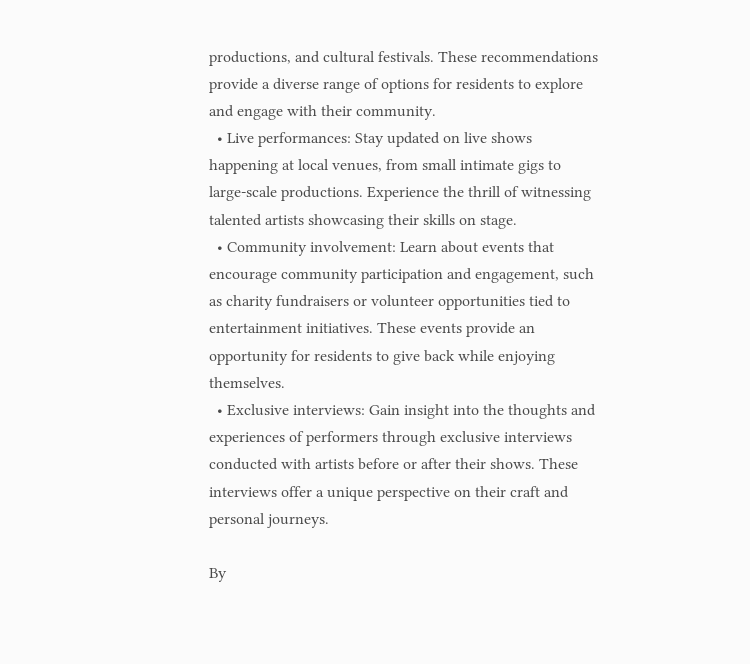productions, and cultural festivals. These recommendations provide a diverse range of options for residents to explore and engage with their community.
  • Live performances: Stay updated on live shows happening at local venues, from small intimate gigs to large-scale productions. Experience the thrill of witnessing talented artists showcasing their skills on stage.
  • Community involvement: Learn about events that encourage community participation and engagement, such as charity fundraisers or volunteer opportunities tied to entertainment initiatives. These events provide an opportunity for residents to give back while enjoying themselves.
  • Exclusive interviews: Gain insight into the thoughts and experiences of performers through exclusive interviews conducted with artists before or after their shows. These interviews offer a unique perspective on their craft and personal journeys.

By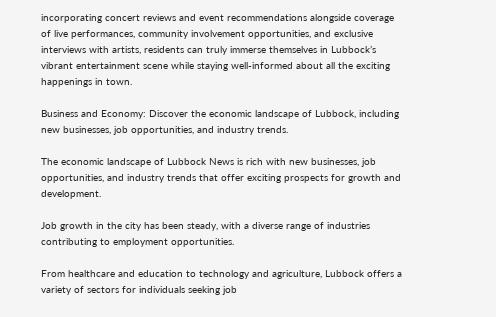incorporating concert reviews and event recommendations alongside coverage of live performances, community involvement opportunities, and exclusive interviews with artists, residents can truly immerse themselves in Lubbock’s vibrant entertainment scene while staying well-informed about all the exciting happenings in town.

Business and Economy: Discover the economic landscape of Lubbock, including new businesses, job opportunities, and industry trends.

The economic landscape of Lubbock News is rich with new businesses, job opportunities, and industry trends that offer exciting prospects for growth and development.

Job growth in the city has been steady, with a diverse range of industries contributing to employment opportunities.

From healthcare and education to technology and agriculture, Lubbock offers a variety of sectors for individuals seeking job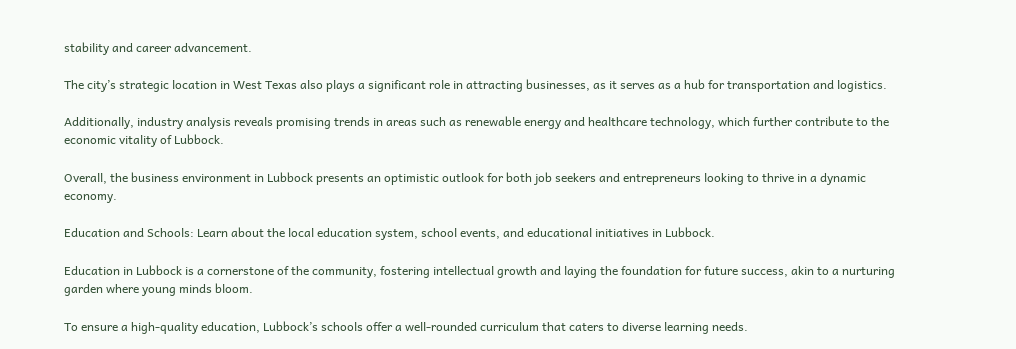stability and career advancement.

The city’s strategic location in West Texas also plays a significant role in attracting businesses, as it serves as a hub for transportation and logistics.

Additionally, industry analysis reveals promising trends in areas such as renewable energy and healthcare technology, which further contribute to the economic vitality of Lubbock.

Overall, the business environment in Lubbock presents an optimistic outlook for both job seekers and entrepreneurs looking to thrive in a dynamic economy.

Education and Schools: Learn about the local education system, school events, and educational initiatives in Lubbock.

Education in Lubbock is a cornerstone of the community, fostering intellectual growth and laying the foundation for future success, akin to a nurturing garden where young minds bloom.

To ensure a high-quality education, Lubbock’s schools offer a well-rounded curriculum that caters to diverse learning needs.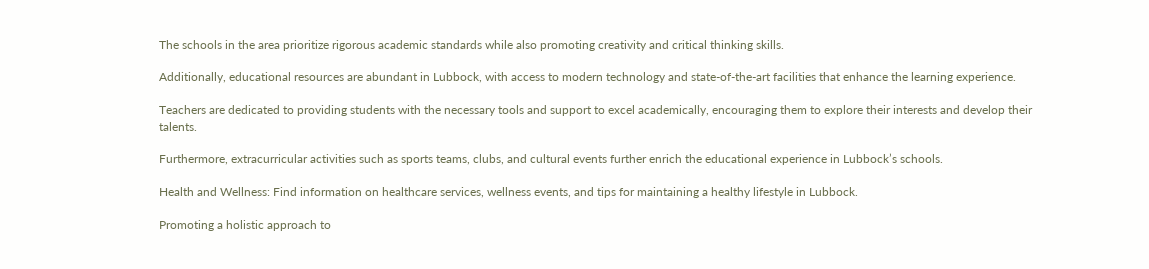The schools in the area prioritize rigorous academic standards while also promoting creativity and critical thinking skills.

Additionally, educational resources are abundant in Lubbock, with access to modern technology and state-of-the-art facilities that enhance the learning experience.

Teachers are dedicated to providing students with the necessary tools and support to excel academically, encouraging them to explore their interests and develop their talents.

Furthermore, extracurricular activities such as sports teams, clubs, and cultural events further enrich the educational experience in Lubbock’s schools.

Health and Wellness: Find information on healthcare services, wellness events, and tips for maintaining a healthy lifestyle in Lubbock.

Promoting a holistic approach to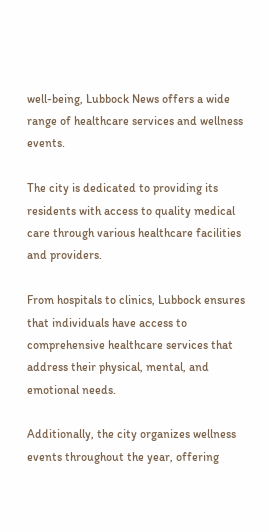well-being, Lubbock News offers a wide range of healthcare services and wellness events.

The city is dedicated to providing its residents with access to quality medical care through various healthcare facilities and providers.

From hospitals to clinics, Lubbock ensures that individuals have access to comprehensive healthcare services that address their physical, mental, and emotional needs.

Additionally, the city organizes wellness events throughout the year, offering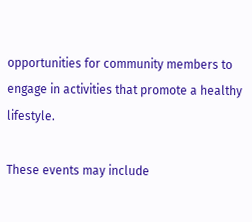opportunities for community members to engage in activities that promote a healthy lifestyle.

These events may include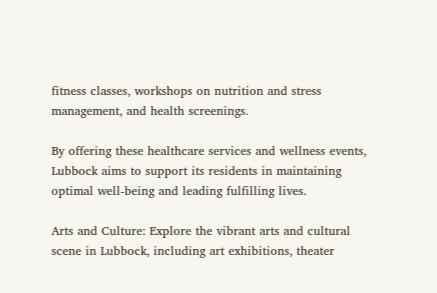fitness classes, workshops on nutrition and stress management, and health screenings.

By offering these healthcare services and wellness events, Lubbock aims to support its residents in maintaining optimal well-being and leading fulfilling lives.

Arts and Culture: Explore the vibrant arts and cultural scene in Lubbock, including art exhibitions, theater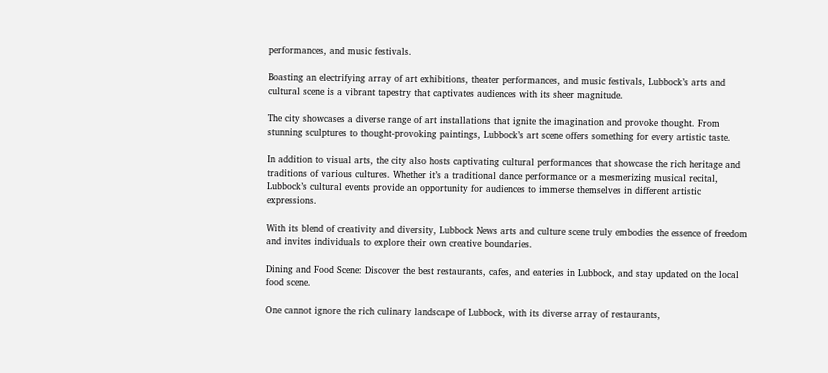performances, and music festivals.

Boasting an electrifying array of art exhibitions, theater performances, and music festivals, Lubbock’s arts and cultural scene is a vibrant tapestry that captivates audiences with its sheer magnitude.

The city showcases a diverse range of art installations that ignite the imagination and provoke thought. From stunning sculptures to thought-provoking paintings, Lubbock’s art scene offers something for every artistic taste.

In addition to visual arts, the city also hosts captivating cultural performances that showcase the rich heritage and traditions of various cultures. Whether it’s a traditional dance performance or a mesmerizing musical recital, Lubbock’s cultural events provide an opportunity for audiences to immerse themselves in different artistic expressions.

With its blend of creativity and diversity, Lubbock News arts and culture scene truly embodies the essence of freedom and invites individuals to explore their own creative boundaries.

Dining and Food Scene: Discover the best restaurants, cafes, and eateries in Lubbock, and stay updated on the local food scene.

One cannot ignore the rich culinary landscape of Lubbock, with its diverse array of restaurants,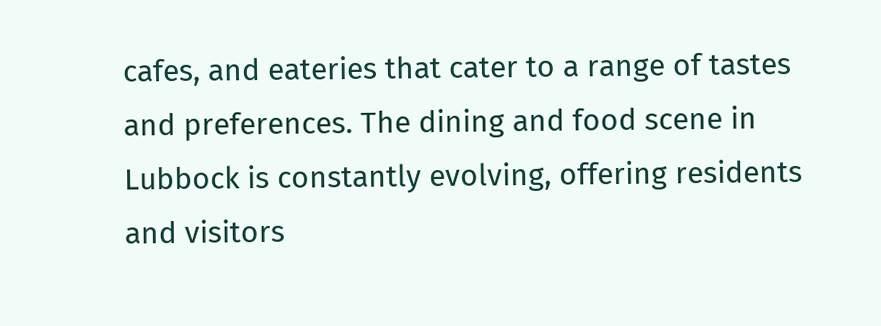cafes, and eateries that cater to a range of tastes and preferences. The dining and food scene in Lubbock is constantly evolving, offering residents and visitors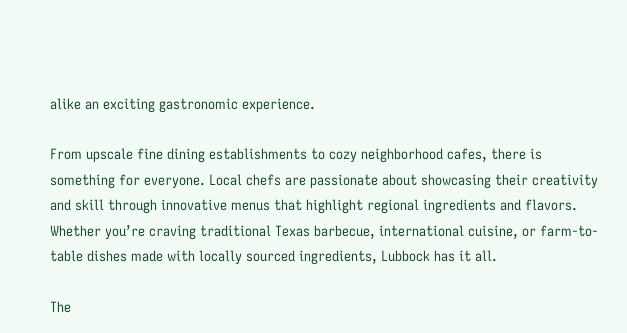alike an exciting gastronomic experience.

From upscale fine dining establishments to cozy neighborhood cafes, there is something for everyone. Local chefs are passionate about showcasing their creativity and skill through innovative menus that highlight regional ingredients and flavors. Whether you’re craving traditional Texas barbecue, international cuisine, or farm-to-table dishes made with locally sourced ingredients, Lubbock has it all.

The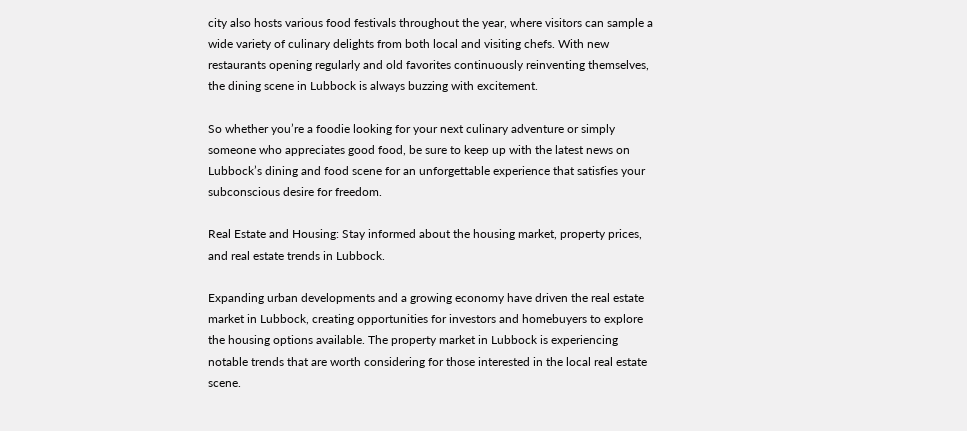city also hosts various food festivals throughout the year, where visitors can sample a wide variety of culinary delights from both local and visiting chefs. With new restaurants opening regularly and old favorites continuously reinventing themselves, the dining scene in Lubbock is always buzzing with excitement.

So whether you’re a foodie looking for your next culinary adventure or simply someone who appreciates good food, be sure to keep up with the latest news on Lubbock’s dining and food scene for an unforgettable experience that satisfies your subconscious desire for freedom.

Real Estate and Housing: Stay informed about the housing market, property prices, and real estate trends in Lubbock.

Expanding urban developments and a growing economy have driven the real estate market in Lubbock, creating opportunities for investors and homebuyers to explore the housing options available. The property market in Lubbock is experiencing notable trends that are worth considering for those interested in the local real estate scene.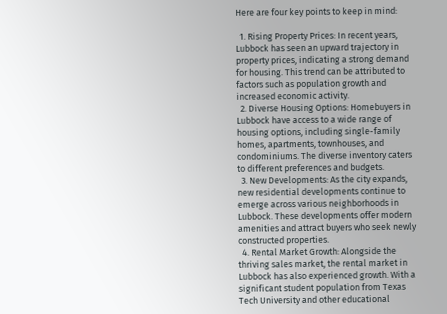Here are four key points to keep in mind:

  1. Rising Property Prices: In recent years, Lubbock has seen an upward trajectory in property prices, indicating a strong demand for housing. This trend can be attributed to factors such as population growth and increased economic activity.
  2. Diverse Housing Options: Homebuyers in Lubbock have access to a wide range of housing options, including single-family homes, apartments, townhouses, and condominiums. The diverse inventory caters to different preferences and budgets.
  3. New Developments: As the city expands, new residential developments continue to emerge across various neighborhoods in Lubbock. These developments offer modern amenities and attract buyers who seek newly constructed properties.
  4. Rental Market Growth: Alongside the thriving sales market, the rental market in Lubbock has also experienced growth. With a significant student population from Texas Tech University and other educational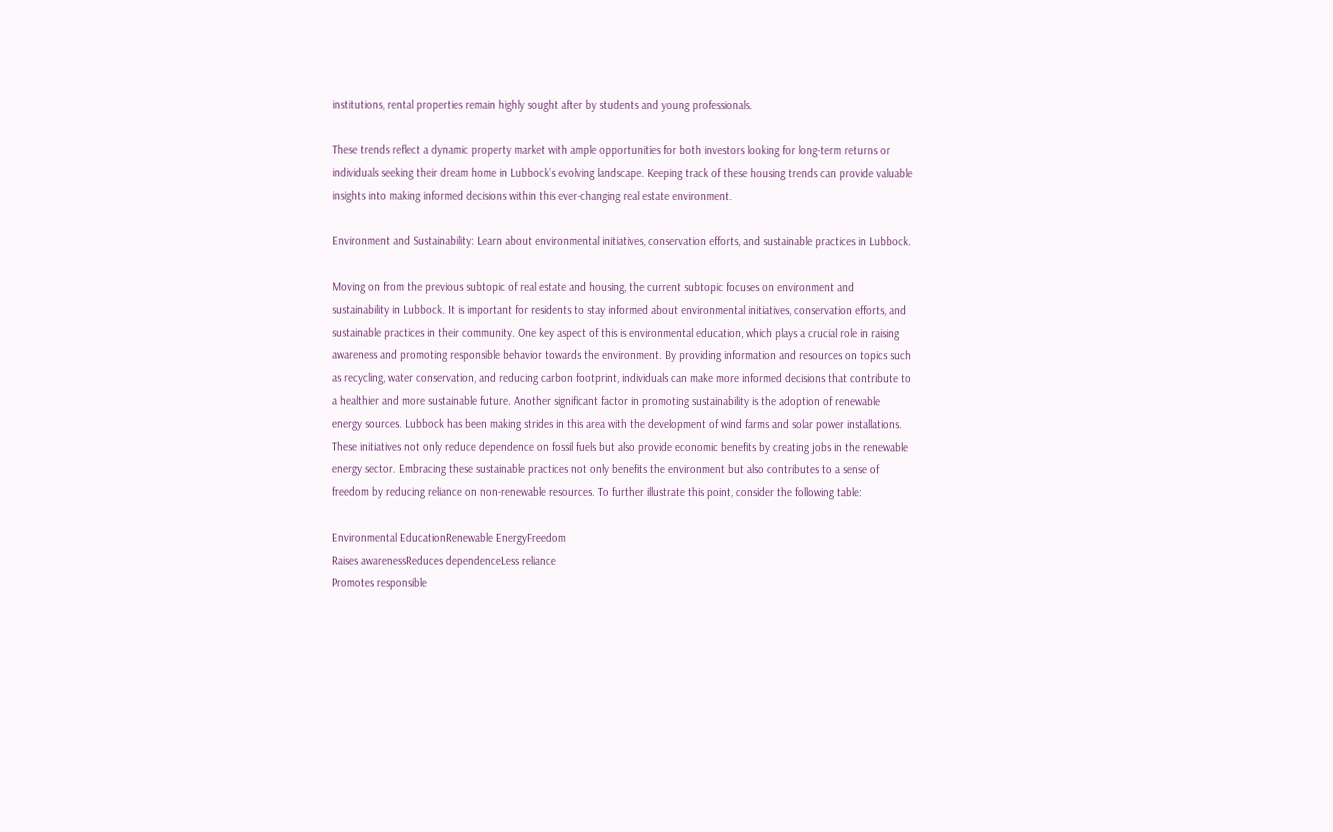institutions, rental properties remain highly sought after by students and young professionals.

These trends reflect a dynamic property market with ample opportunities for both investors looking for long-term returns or individuals seeking their dream home in Lubbock’s evolving landscape. Keeping track of these housing trends can provide valuable insights into making informed decisions within this ever-changing real estate environment.

Environment and Sustainability: Learn about environmental initiatives, conservation efforts, and sustainable practices in Lubbock.

Moving on from the previous subtopic of real estate and housing, the current subtopic focuses on environment and sustainability in Lubbock. It is important for residents to stay informed about environmental initiatives, conservation efforts, and sustainable practices in their community. One key aspect of this is environmental education, which plays a crucial role in raising awareness and promoting responsible behavior towards the environment. By providing information and resources on topics such as recycling, water conservation, and reducing carbon footprint, individuals can make more informed decisions that contribute to a healthier and more sustainable future. Another significant factor in promoting sustainability is the adoption of renewable energy sources. Lubbock has been making strides in this area with the development of wind farms and solar power installations. These initiatives not only reduce dependence on fossil fuels but also provide economic benefits by creating jobs in the renewable energy sector. Embracing these sustainable practices not only benefits the environment but also contributes to a sense of freedom by reducing reliance on non-renewable resources. To further illustrate this point, consider the following table:

Environmental EducationRenewable EnergyFreedom
Raises awarenessReduces dependenceLess reliance
Promotes responsible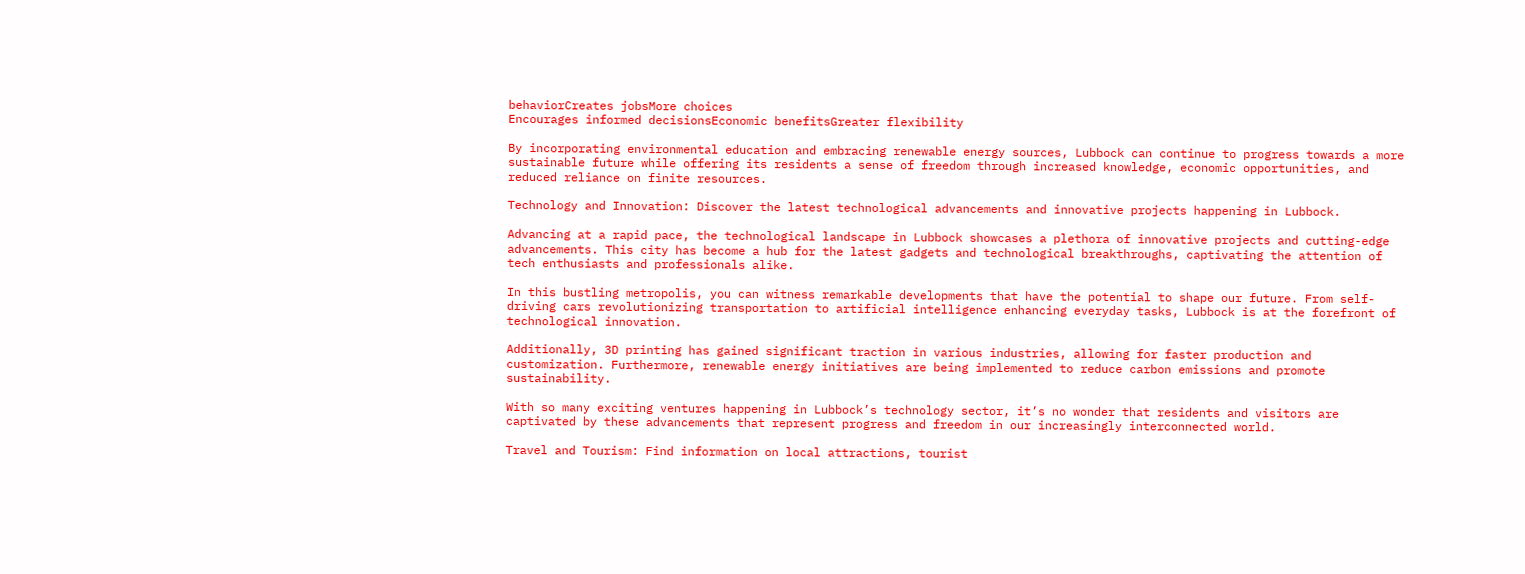behaviorCreates jobsMore choices
Encourages informed decisionsEconomic benefitsGreater flexibility

By incorporating environmental education and embracing renewable energy sources, Lubbock can continue to progress towards a more sustainable future while offering its residents a sense of freedom through increased knowledge, economic opportunities, and reduced reliance on finite resources.

Technology and Innovation: Discover the latest technological advancements and innovative projects happening in Lubbock.

Advancing at a rapid pace, the technological landscape in Lubbock showcases a plethora of innovative projects and cutting-edge advancements. This city has become a hub for the latest gadgets and technological breakthroughs, captivating the attention of tech enthusiasts and professionals alike.

In this bustling metropolis, you can witness remarkable developments that have the potential to shape our future. From self-driving cars revolutionizing transportation to artificial intelligence enhancing everyday tasks, Lubbock is at the forefront of technological innovation.

Additionally, 3D printing has gained significant traction in various industries, allowing for faster production and customization. Furthermore, renewable energy initiatives are being implemented to reduce carbon emissions and promote sustainability.

With so many exciting ventures happening in Lubbock’s technology sector, it’s no wonder that residents and visitors are captivated by these advancements that represent progress and freedom in our increasingly interconnected world.

Travel and Tourism: Find information on local attractions, tourist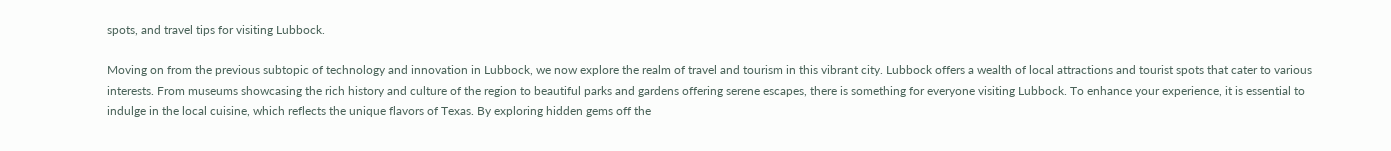spots, and travel tips for visiting Lubbock.

Moving on from the previous subtopic of technology and innovation in Lubbock, we now explore the realm of travel and tourism in this vibrant city. Lubbock offers a wealth of local attractions and tourist spots that cater to various interests. From museums showcasing the rich history and culture of the region to beautiful parks and gardens offering serene escapes, there is something for everyone visiting Lubbock. To enhance your experience, it is essential to indulge in the local cuisine, which reflects the unique flavors of Texas. By exploring hidden gems off the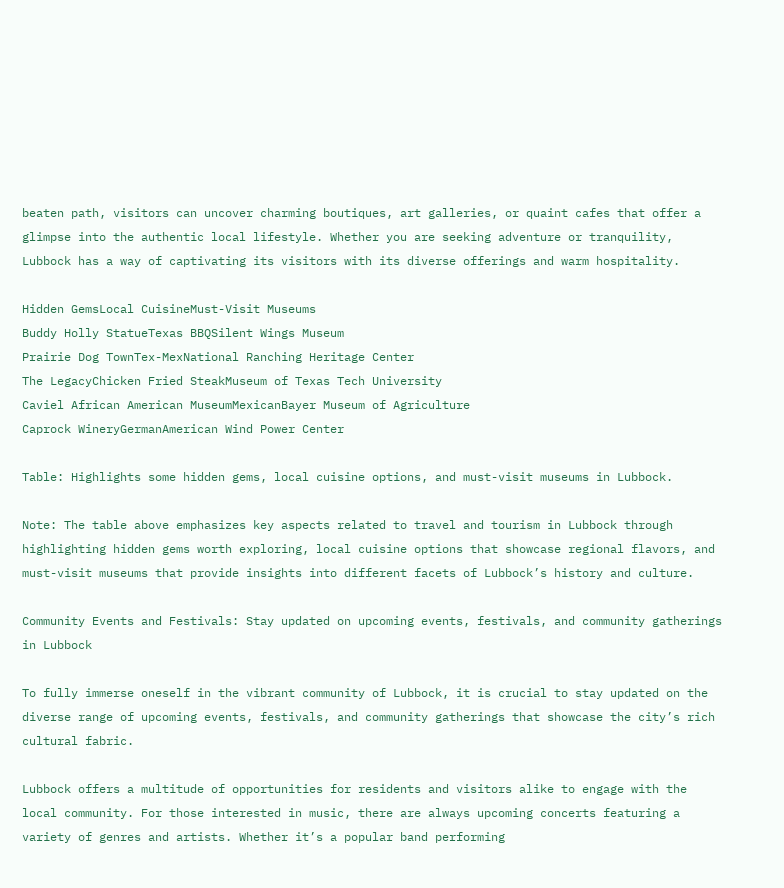beaten path, visitors can uncover charming boutiques, art galleries, or quaint cafes that offer a glimpse into the authentic local lifestyle. Whether you are seeking adventure or tranquility, Lubbock has a way of captivating its visitors with its diverse offerings and warm hospitality.

Hidden GemsLocal CuisineMust-Visit Museums
Buddy Holly StatueTexas BBQSilent Wings Museum
Prairie Dog TownTex-MexNational Ranching Heritage Center
The LegacyChicken Fried SteakMuseum of Texas Tech University
Caviel African American MuseumMexicanBayer Museum of Agriculture
Caprock WineryGermanAmerican Wind Power Center

Table: Highlights some hidden gems, local cuisine options, and must-visit museums in Lubbock.

Note: The table above emphasizes key aspects related to travel and tourism in Lubbock through highlighting hidden gems worth exploring, local cuisine options that showcase regional flavors, and must-visit museums that provide insights into different facets of Lubbock’s history and culture.

Community Events and Festivals: Stay updated on upcoming events, festivals, and community gatherings in Lubbock

To fully immerse oneself in the vibrant community of Lubbock, it is crucial to stay updated on the diverse range of upcoming events, festivals, and community gatherings that showcase the city’s rich cultural fabric.

Lubbock offers a multitude of opportunities for residents and visitors alike to engage with the local community. For those interested in music, there are always upcoming concerts featuring a variety of genres and artists. Whether it’s a popular band performing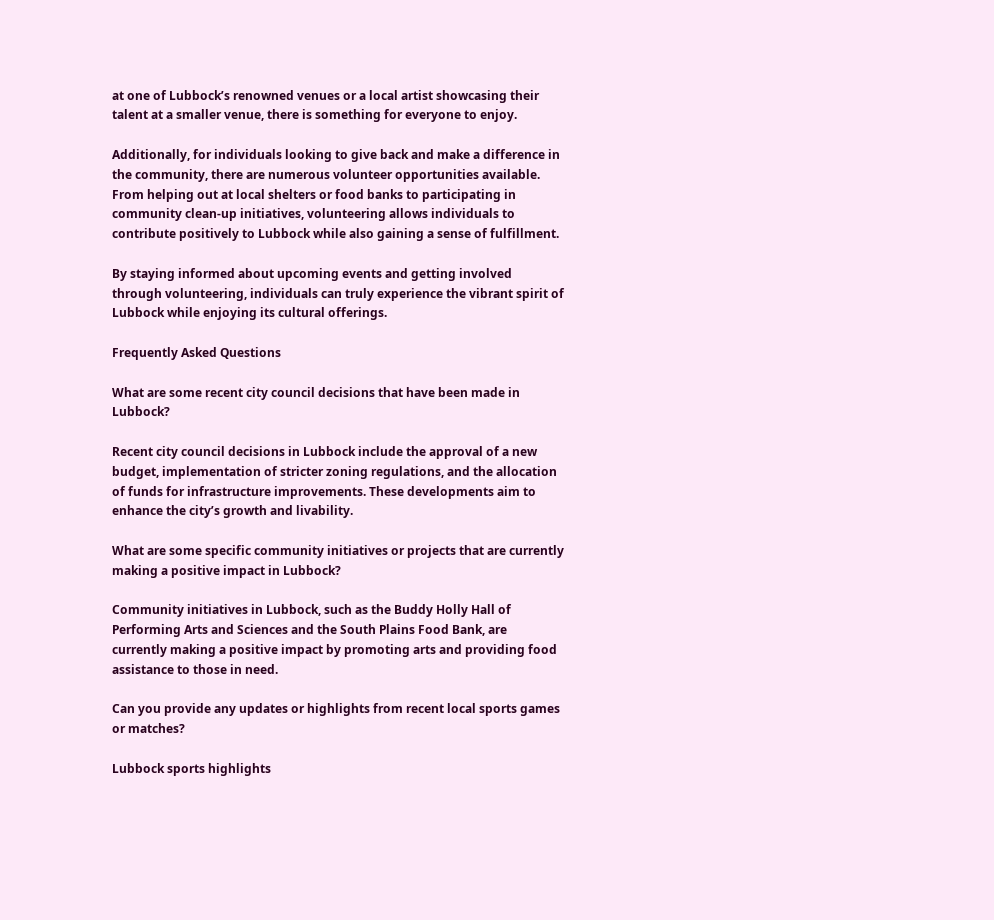at one of Lubbock’s renowned venues or a local artist showcasing their talent at a smaller venue, there is something for everyone to enjoy.

Additionally, for individuals looking to give back and make a difference in the community, there are numerous volunteer opportunities available. From helping out at local shelters or food banks to participating in community clean-up initiatives, volunteering allows individuals to contribute positively to Lubbock while also gaining a sense of fulfillment.

By staying informed about upcoming events and getting involved through volunteering, individuals can truly experience the vibrant spirit of Lubbock while enjoying its cultural offerings.

Frequently Asked Questions

What are some recent city council decisions that have been made in Lubbock?

Recent city council decisions in Lubbock include the approval of a new budget, implementation of stricter zoning regulations, and the allocation of funds for infrastructure improvements. These developments aim to enhance the city’s growth and livability.

What are some specific community initiatives or projects that are currently making a positive impact in Lubbock?

Community initiatives in Lubbock, such as the Buddy Holly Hall of Performing Arts and Sciences and the South Plains Food Bank, are currently making a positive impact by promoting arts and providing food assistance to those in need.

Can you provide any updates or highlights from recent local sports games or matches?

Lubbock sports highlights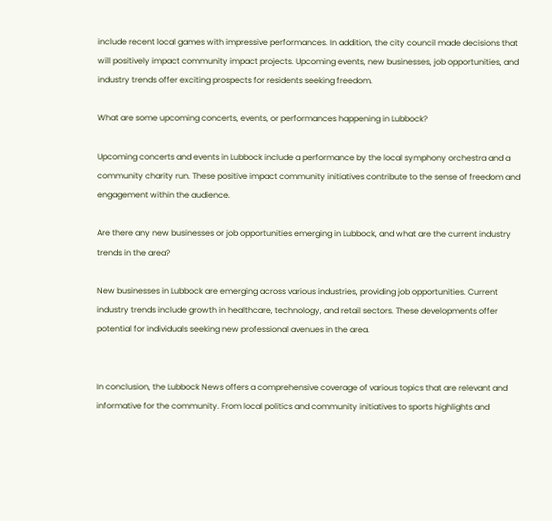include recent local games with impressive performances. In addition, the city council made decisions that will positively impact community impact projects. Upcoming events, new businesses, job opportunities, and industry trends offer exciting prospects for residents seeking freedom.

What are some upcoming concerts, events, or performances happening in Lubbock?

Upcoming concerts and events in Lubbock include a performance by the local symphony orchestra and a community charity run. These positive impact community initiatives contribute to the sense of freedom and engagement within the audience.

Are there any new businesses or job opportunities emerging in Lubbock, and what are the current industry trends in the area?

New businesses in Lubbock are emerging across various industries, providing job opportunities. Current industry trends include growth in healthcare, technology, and retail sectors. These developments offer potential for individuals seeking new professional avenues in the area.


In conclusion, the Lubbock News offers a comprehensive coverage of various topics that are relevant and informative for the community. From local politics and community initiatives to sports highlights and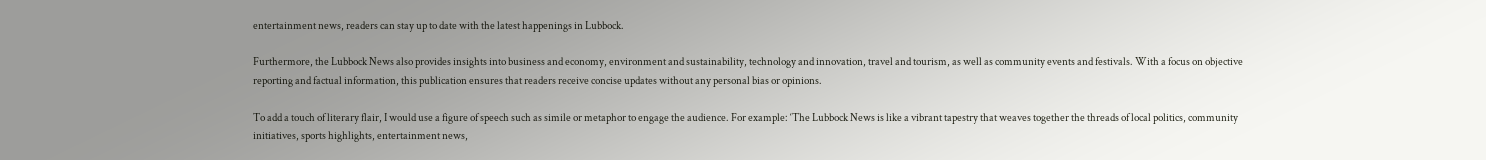entertainment news, readers can stay up to date with the latest happenings in Lubbock.

Furthermore, the Lubbock News also provides insights into business and economy, environment and sustainability, technology and innovation, travel and tourism, as well as community events and festivals. With a focus on objective reporting and factual information, this publication ensures that readers receive concise updates without any personal bias or opinions.

To add a touch of literary flair, I would use a figure of speech such as simile or metaphor to engage the audience. For example: ‘The Lubbock News is like a vibrant tapestry that weaves together the threads of local politics, community initiatives, sports highlights, entertainment news,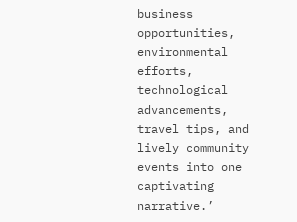business opportunities, environmental efforts, technological advancements, travel tips, and lively community events into one captivating narrative.’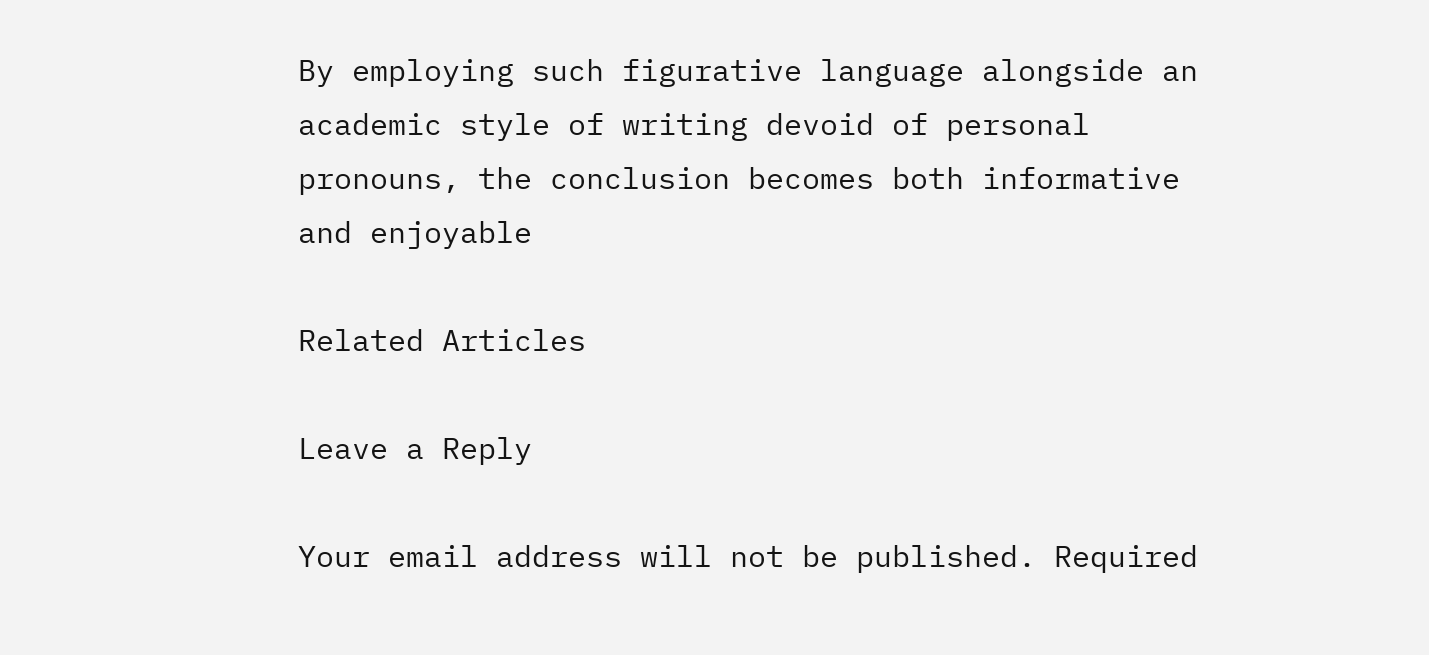By employing such figurative language alongside an academic style of writing devoid of personal pronouns, the conclusion becomes both informative and enjoyable

Related Articles

Leave a Reply

Your email address will not be published. Required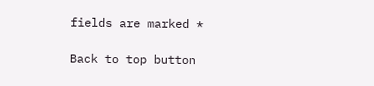fields are marked *

Back to top button